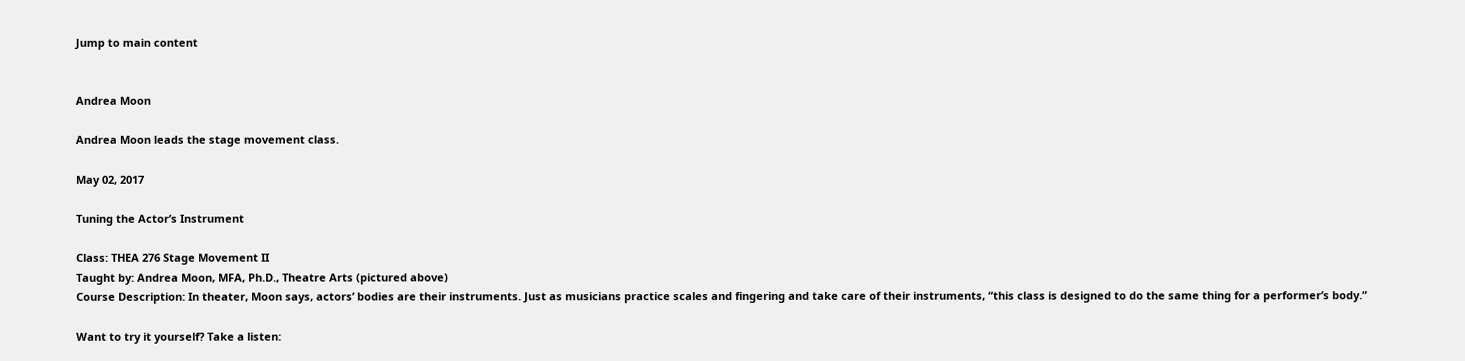Jump to main content


Andrea Moon

Andrea Moon leads the stage movement class.

May 02, 2017

Tuning the Actor’s Instrument

Class: THEA 276 Stage Movement II
Taught by: Andrea Moon, MFA, Ph.D., Theatre Arts (pictured above)
Course Description: In theater, Moon says, actors’ bodies are their instruments. Just as musicians practice scales and fingering and take care of their instruments, “this class is designed to do the same thing for a performer’s body.”

Want to try it yourself? Take a listen: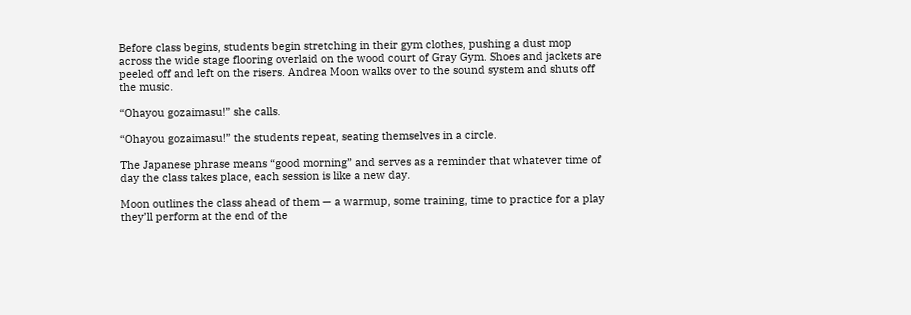Before class begins, students begin stretching in their gym clothes, pushing a dust mop across the wide stage flooring overlaid on the wood court of Gray Gym. Shoes and jackets are peeled off and left on the risers. Andrea Moon walks over to the sound system and shuts off the music.

“Ohayou gozaimasu!” she calls.

“Ohayou gozaimasu!” the students repeat, seating themselves in a circle.

The Japanese phrase means “good morning” and serves as a reminder that whatever time of day the class takes place, each session is like a new day.

Moon outlines the class ahead of them — a warmup, some training, time to practice for a play they’ll perform at the end of the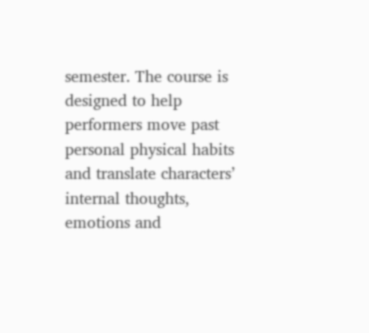semester. The course is designed to help performers move past personal physical habits and translate characters’ internal thoughts, emotions and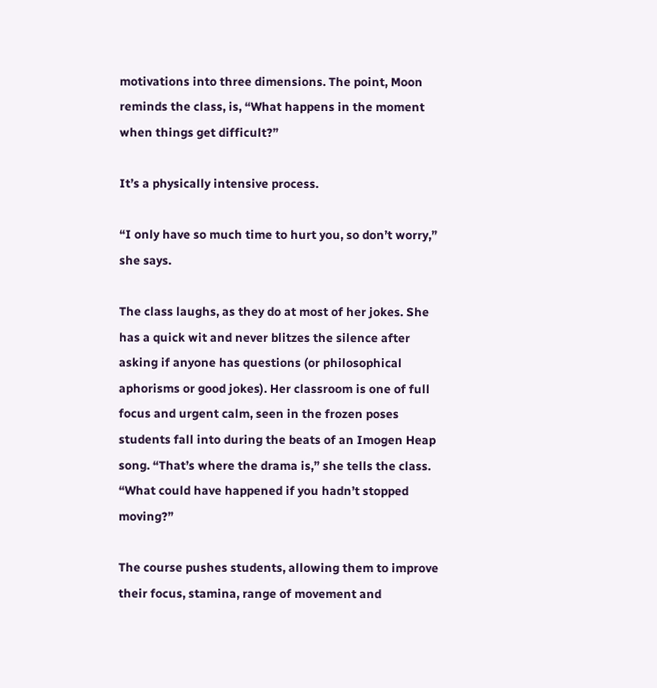motivations into three dimensions. The point, Moon reminds the class, is, “What happens in the moment when things get difficult?”

It’s a physically intensive process.

“I only have so much time to hurt you, so don’t worry,” she says.

The class laughs, as they do at most of her jokes. She has a quick wit and never blitzes the silence after asking if anyone has questions (or philosophical aphorisms or good jokes). Her classroom is one of full focus and urgent calm, seen in the frozen poses students fall into during the beats of an Imogen Heap song. “That’s where the drama is,” she tells the class. “What could have happened if you hadn’t stopped moving?”

The course pushes students, allowing them to improve their focus, stamina, range of movement and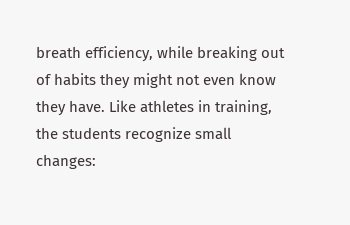breath efficiency, while breaking out of habits they might not even know they have. Like athletes in training, the students recognize small changes: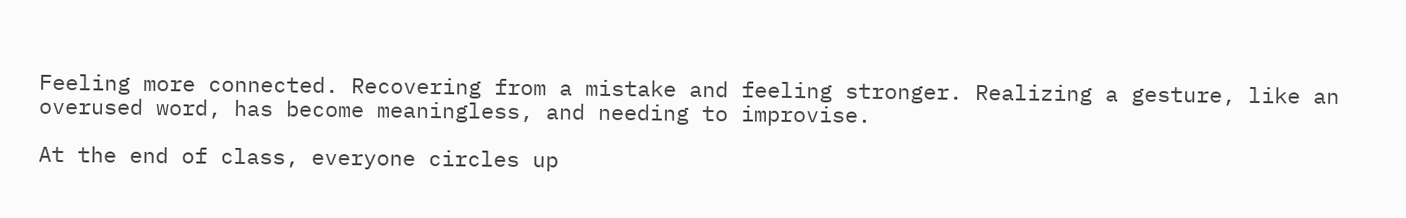Feeling more connected. Recovering from a mistake and feeling stronger. Realizing a gesture, like an overused word, has become meaningless, and needing to improvise.

At the end of class, everyone circles up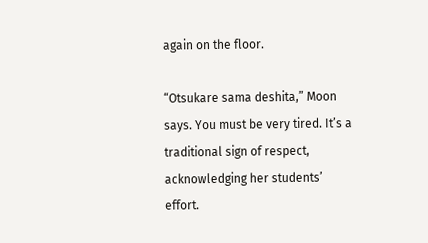again on the floor.

“Otsukare sama deshita,” Moon says. You must be very tired. It’s a traditional sign of respect, acknowledging her students’ effort.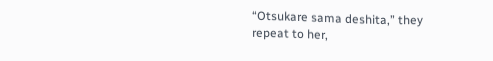“Otsukare sama deshita,” they repeat to her,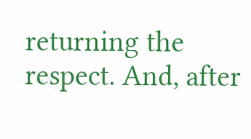returning the respect. And, after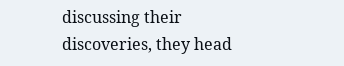discussing their discoveries, they head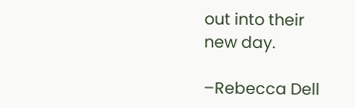out into their
new day.

–Rebecca Dell